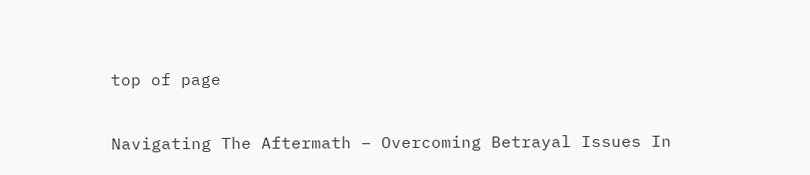top of page

Navigating The Aftermath – Overcoming Betrayal Issues In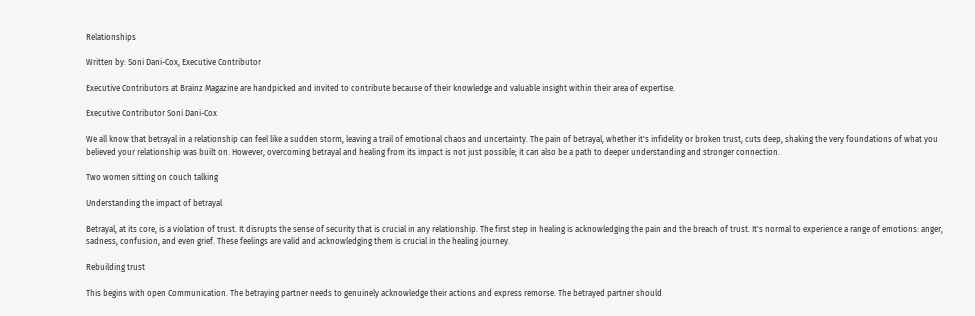Relationships

Written by: Soni Dani-Cox, Executive Contributor

Executive Contributors at Brainz Magazine are handpicked and invited to contribute because of their knowledge and valuable insight within their area of expertise.

Executive Contributor Soni Dani-Cox

We all know that betrayal in a relationship can feel like a sudden storm, leaving a trail of emotional chaos and uncertainty. The pain of betrayal, whether it's infidelity or broken trust, cuts deep, shaking the very foundations of what you believed your relationship was built on. However, overcoming betrayal and healing from its impact is not just possible; it can also be a path to deeper understanding and stronger connection.

Two women sitting on couch talking

Understanding the impact of betrayal

Betrayal, at its core, is a violation of trust. It disrupts the sense of security that is crucial in any relationship. The first step in healing is acknowledging the pain and the breach of trust. It's normal to experience a range of emotions: anger, sadness, confusion, and even grief. These feelings are valid and acknowledging them is crucial in the healing journey.

Rebuilding trust

This begins with open Communication. The betraying partner needs to genuinely acknowledge their actions and express remorse. The betrayed partner should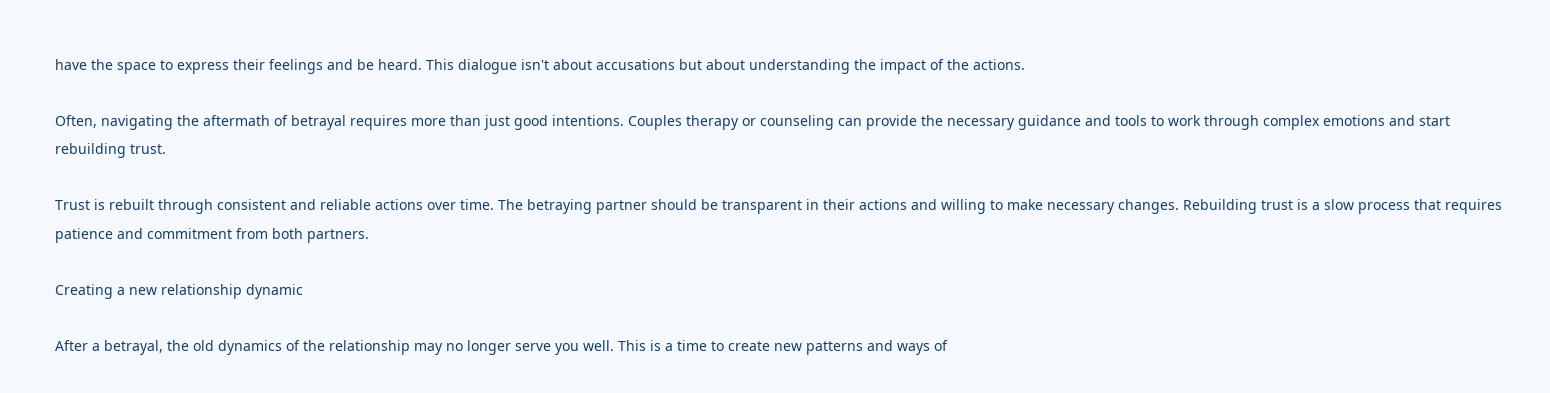have the space to express their feelings and be heard. This dialogue isn't about accusations but about understanding the impact of the actions.

Often, navigating the aftermath of betrayal requires more than just good intentions. Couples therapy or counseling can provide the necessary guidance and tools to work through complex emotions and start rebuilding trust.

Trust is rebuilt through consistent and reliable actions over time. The betraying partner should be transparent in their actions and willing to make necessary changes. Rebuilding trust is a slow process that requires patience and commitment from both partners.

Creating a new relationship dynamic

After a betrayal, the old dynamics of the relationship may no longer serve you well. This is a time to create new patterns and ways of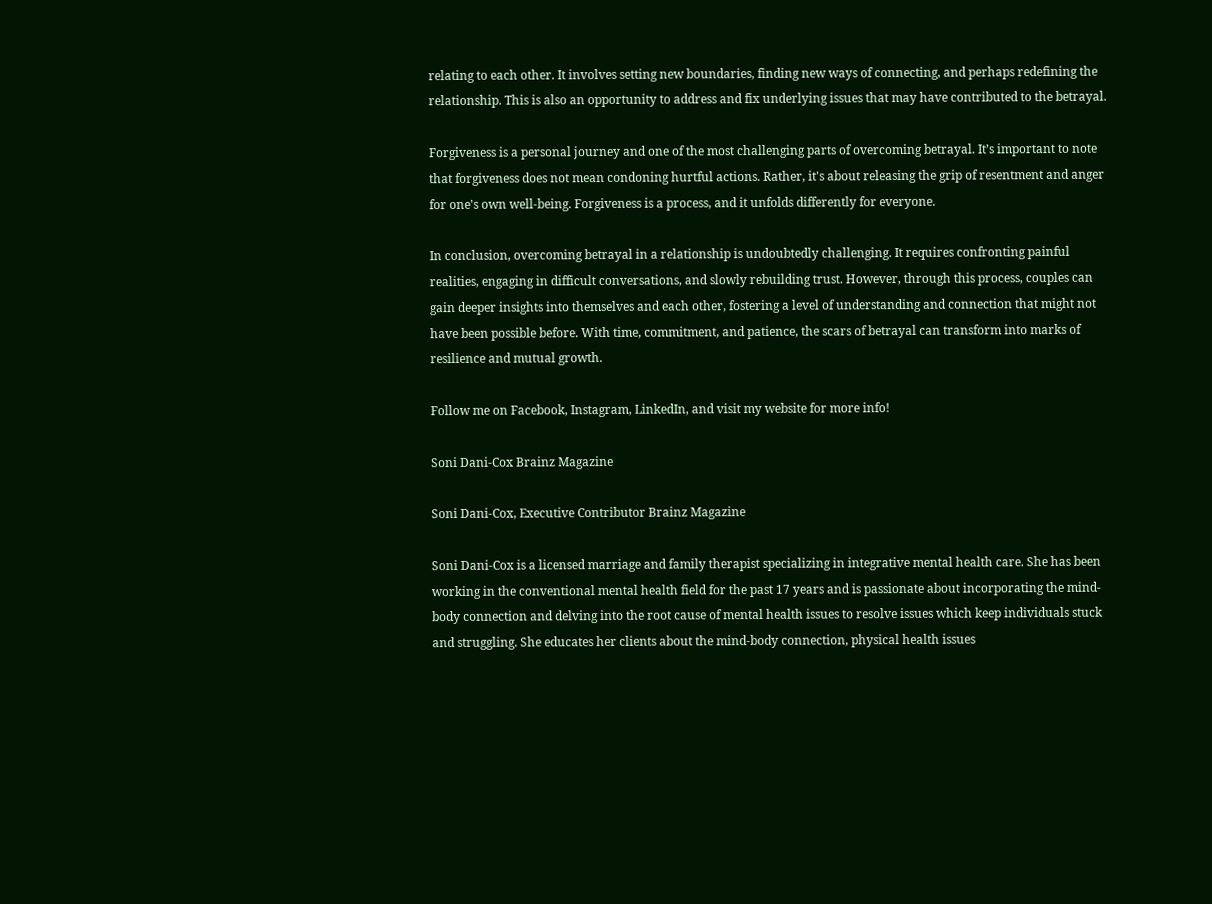relating to each other. It involves setting new boundaries, finding new ways of connecting, and perhaps redefining the relationship. This is also an opportunity to address and fix underlying issues that may have contributed to the betrayal.

Forgiveness is a personal journey and one of the most challenging parts of overcoming betrayal. It’s important to note that forgiveness does not mean condoning hurtful actions. Rather, it's about releasing the grip of resentment and anger for one's own well-being. Forgiveness is a process, and it unfolds differently for everyone.

In conclusion, overcoming betrayal in a relationship is undoubtedly challenging. It requires confronting painful realities, engaging in difficult conversations, and slowly rebuilding trust. However, through this process, couples can gain deeper insights into themselves and each other, fostering a level of understanding and connection that might not have been possible before. With time, commitment, and patience, the scars of betrayal can transform into marks of resilience and mutual growth.

Follow me on Facebook, Instagram, LinkedIn, and visit my website for more info!

Soni Dani-Cox Brainz Magazine

Soni Dani-Cox, Executive Contributor Brainz Magazine

Soni Dani-Cox is a licensed marriage and family therapist specializing in integrative mental health care. She has been working in the conventional mental health field for the past 17 years and is passionate about incorporating the mind-body connection and delving into the root cause of mental health issues to resolve issues which keep individuals stuck and struggling. She educates her clients about the mind-body connection, physical health issues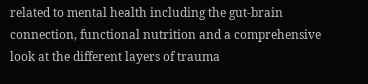related to mental health including the gut-brain connection, functional nutrition and a comprehensive look at the different layers of trauma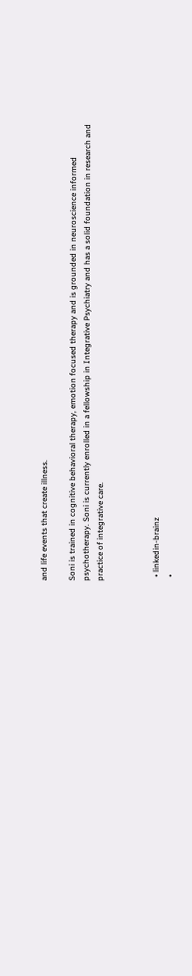and life events that create illness.

Soni is trained in cognitive behavioral therapy, emotion focused therapy and is grounded in neuroscience informed psychotherapy. Soni is currently enrolled in a fellowship in Integrative Psychiatry and has a solid foundation in research and practice of integrative care.



  • linkedin-brainz
  •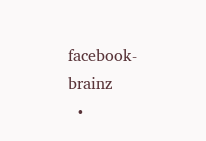facebook-brainz
  •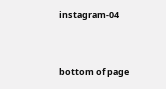instagram-04


bottom of page